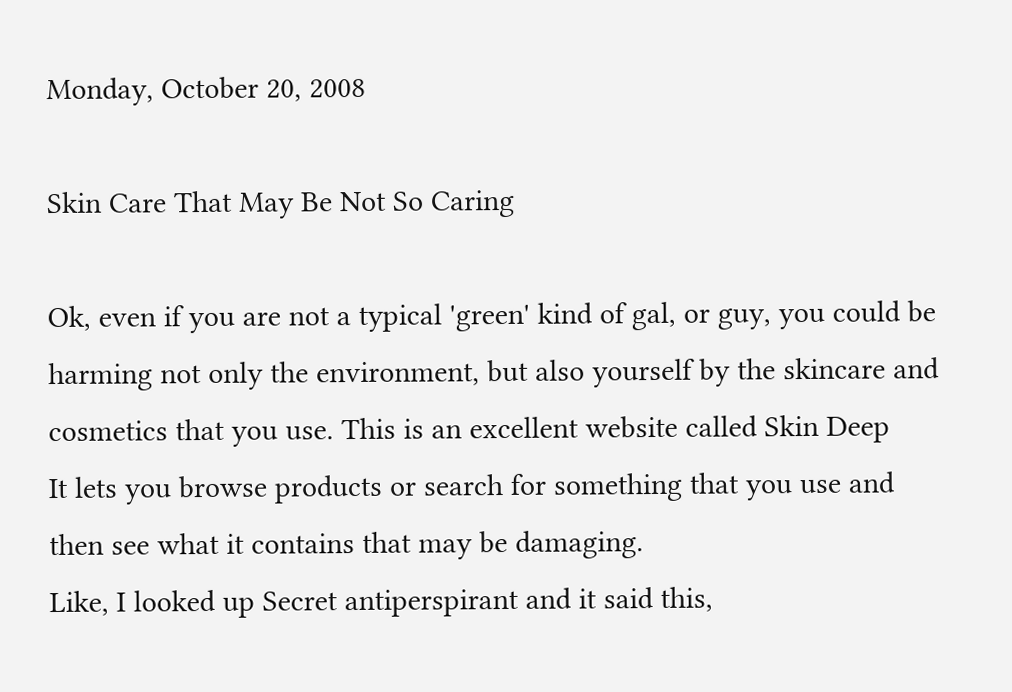Monday, October 20, 2008

Skin Care That May Be Not So Caring

Ok, even if you are not a typical 'green' kind of gal, or guy, you could be harming not only the environment, but also yourself by the skincare and cosmetics that you use. This is an excellent website called Skin Deep
It lets you browse products or search for something that you use and then see what it contains that may be damaging.
Like, I looked up Secret antiperspirant and it said this,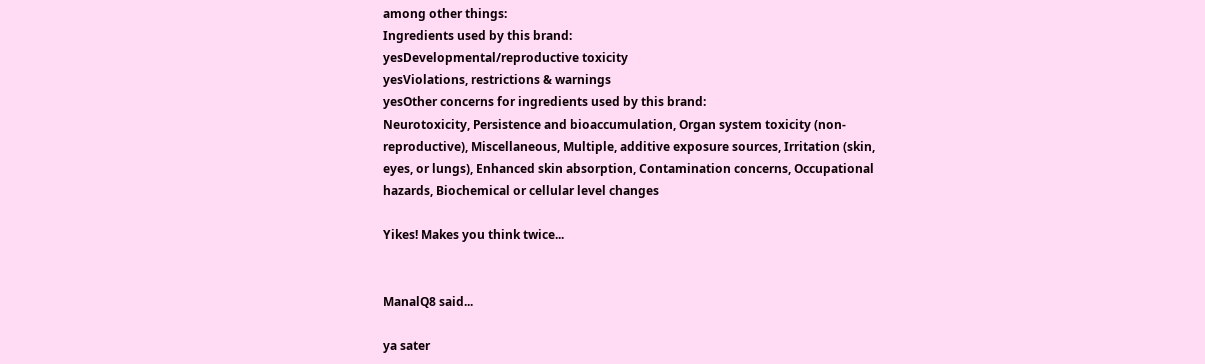among other things:
Ingredients used by this brand:
yesDevelopmental/reproductive toxicity
yesViolations, restrictions & warnings
yesOther concerns for ingredients used by this brand:
Neurotoxicity, Persistence and bioaccumulation, Organ system toxicity (non-reproductive), Miscellaneous, Multiple, additive exposure sources, Irritation (skin, eyes, or lungs), Enhanced skin absorption, Contamination concerns, Occupational hazards, Biochemical or cellular level changes

Yikes! Makes you think twice...


ManalQ8 said...

ya sater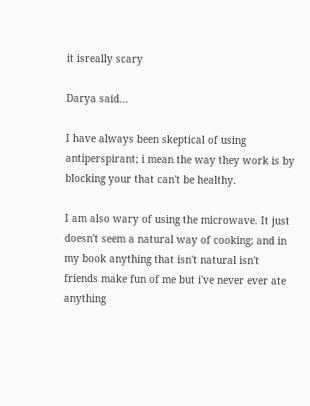it isreally scary

Darya said...

I have always been skeptical of using antiperspirant; i mean the way they work is by blocking your that can't be healthy.

I am also wary of using the microwave. It just doesn't seem a natural way of cooking; and in my book anything that isn't natural isn't friends make fun of me but i've never ever ate anything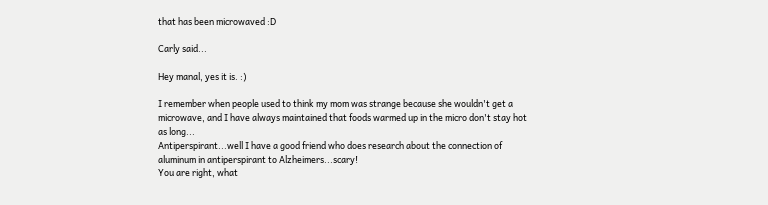that has been microwaved :D

Carly said...

Hey manal, yes it is. :)

I remember when people used to think my mom was strange because she wouldn't get a microwave, and I have always maintained that foods warmed up in the micro don't stay hot as long...
Antiperspirant...well I have a good friend who does research about the connection of aluminum in antiperspirant to Alzheimers...scary!
You are right, what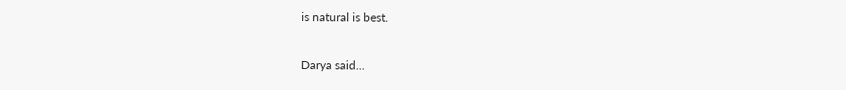is natural is best.

Darya said...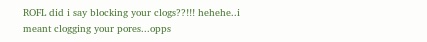ROFL did i say blocking your clogs??!!! hehehe..i meant clogging your pores...opps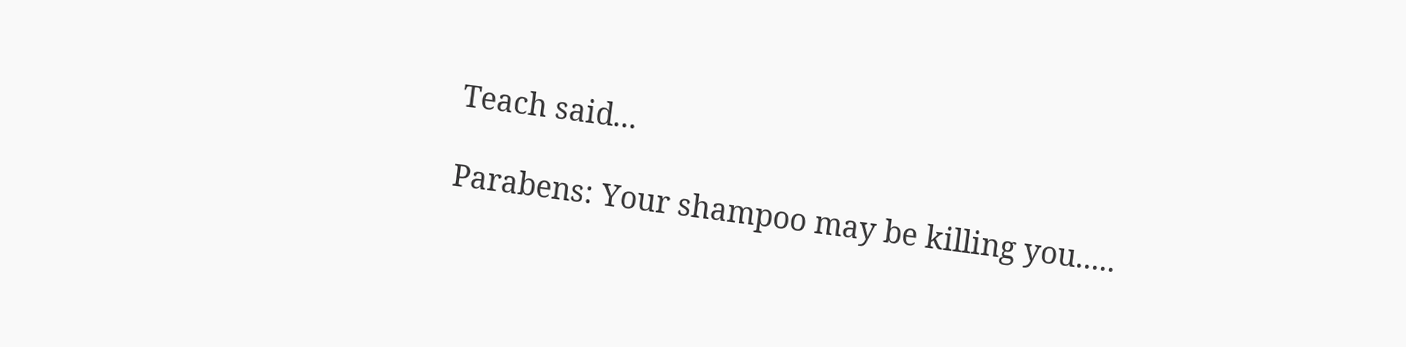Teach said...

Parabens: Your shampoo may be killing you.....